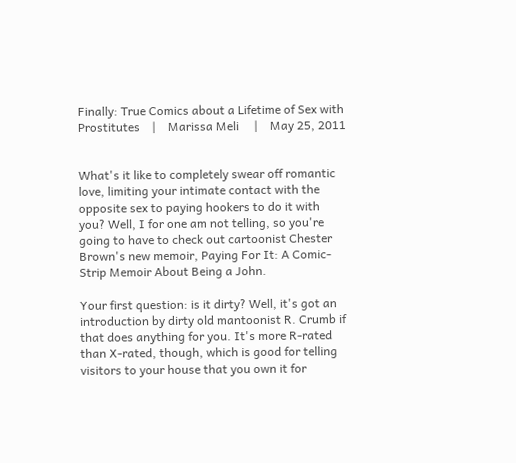Finally: True Comics about a Lifetime of Sex with Prostitutes    |    Marissa Meli     |    May 25, 2011


What's it like to completely swear off romantic love, limiting your intimate contact with the opposite sex to paying hookers to do it with you? Well, I for one am not telling, so you're going to have to check out cartoonist Chester Brown's new memoir, Paying For It: A Comic-Strip Memoir About Being a John.

Your first question: is it dirty? Well, it's got an introduction by dirty old mantoonist R. Crumb if that does anything for you. It's more R-rated than X-rated, though, which is good for telling visitors to your house that you own it for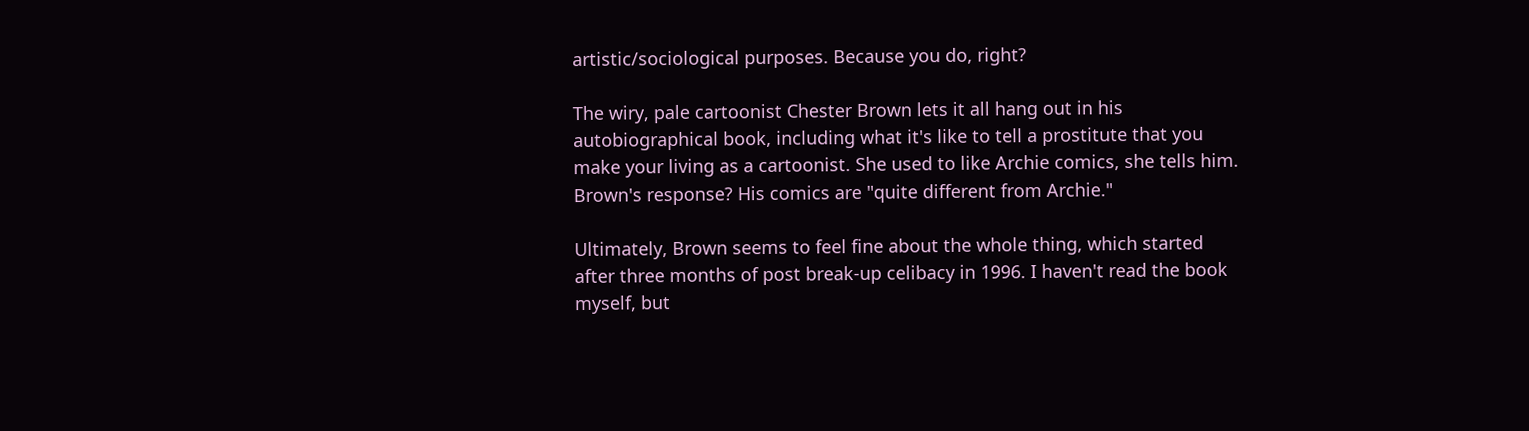artistic/sociological purposes. Because you do, right?

The wiry, pale cartoonist Chester Brown lets it all hang out in his autobiographical book, including what it's like to tell a prostitute that you make your living as a cartoonist. She used to like Archie comics, she tells him. Brown's response? His comics are "quite different from Archie."

Ultimately, Brown seems to feel fine about the whole thing, which started after three months of post break-up celibacy in 1996. I haven't read the book myself, but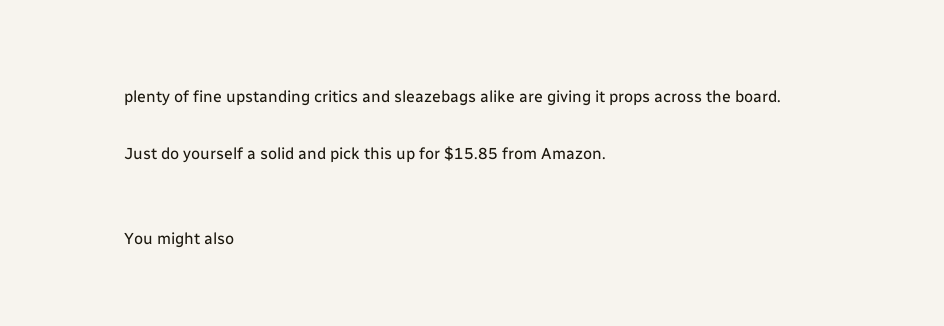plenty of fine upstanding critics and sleazebags alike are giving it props across the board.

Just do yourself a solid and pick this up for $15.85 from Amazon.


You might also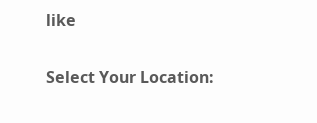like


Select Your Location: